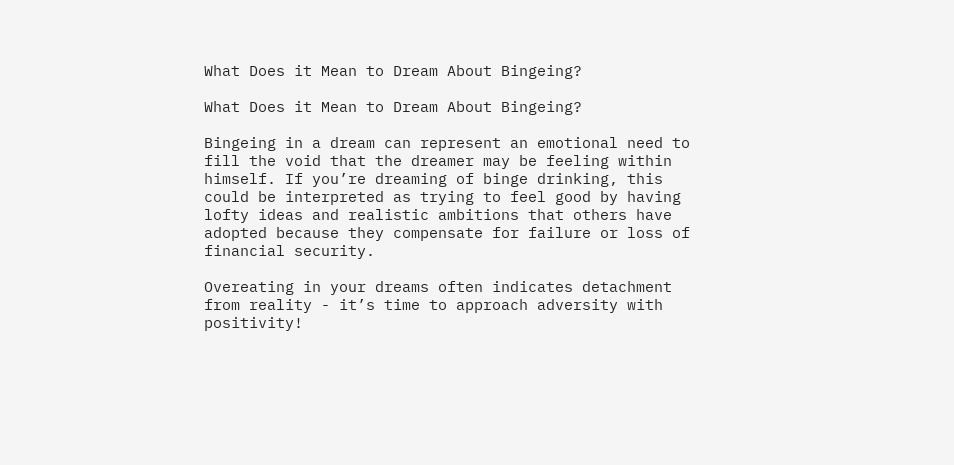What Does it Mean to Dream About Bingeing?

What Does it Mean to Dream About Bingeing?

Bingeing in a dream can represent an emotional need to fill the void that the dreamer may be feeling within himself. If you’re dreaming of binge drinking, this could be interpreted as trying to feel good by having lofty ideas and realistic ambitions that others have adopted because they compensate for failure or loss of financial security.

Overeating in your dreams often indicates detachment from reality - it’s time to approach adversity with positivity!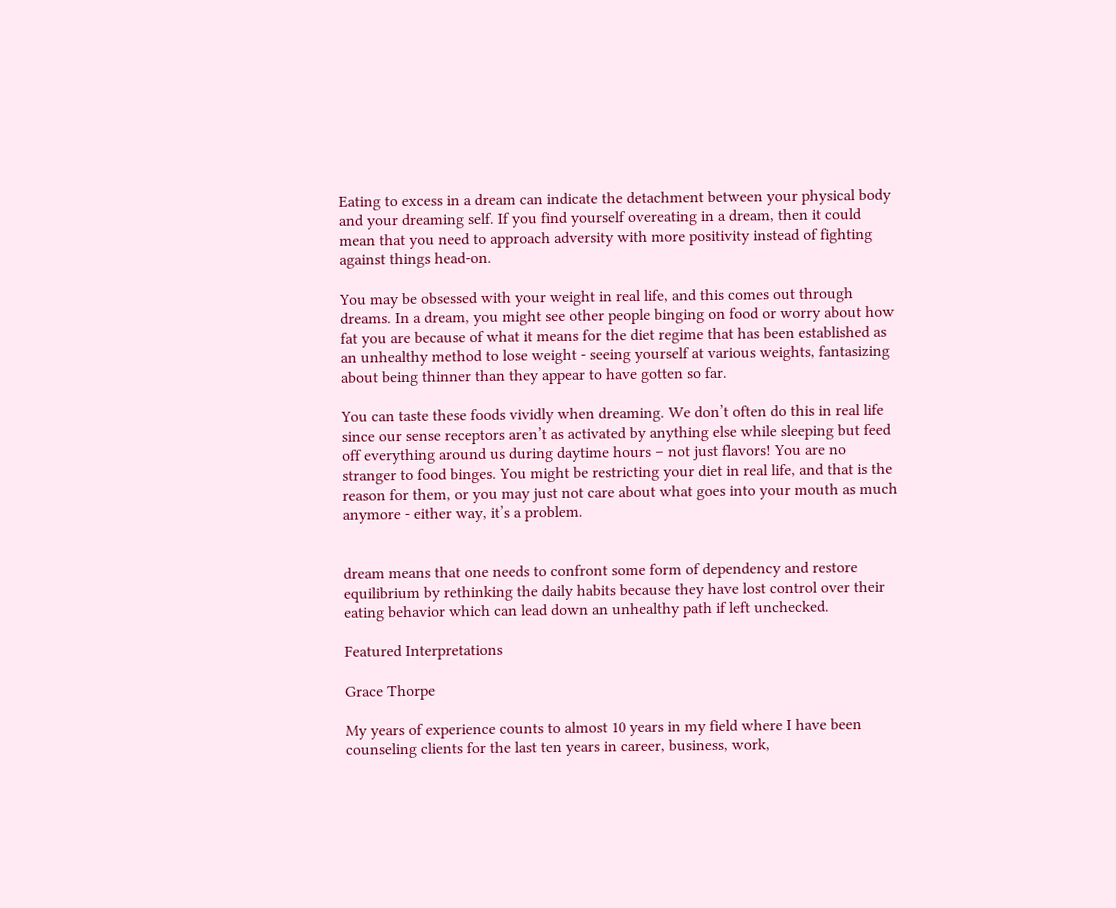Eating to excess in a dream can indicate the detachment between your physical body and your dreaming self. If you find yourself overeating in a dream, then it could mean that you need to approach adversity with more positivity instead of fighting against things head-on.

You may be obsessed with your weight in real life, and this comes out through dreams. In a dream, you might see other people binging on food or worry about how fat you are because of what it means for the diet regime that has been established as an unhealthy method to lose weight - seeing yourself at various weights, fantasizing about being thinner than they appear to have gotten so far.

You can taste these foods vividly when dreaming. We don’t often do this in real life since our sense receptors aren’t as activated by anything else while sleeping but feed off everything around us during daytime hours – not just flavors! You are no stranger to food binges. You might be restricting your diet in real life, and that is the reason for them, or you may just not care about what goes into your mouth as much anymore - either way, it’s a problem.


dream means that one needs to confront some form of dependency and restore equilibrium by rethinking the daily habits because they have lost control over their eating behavior which can lead down an unhealthy path if left unchecked.

Featured Interpretations

Grace Thorpe

My years of experience counts to almost 10 years in my field where I have been counseling clients for the last ten years in career, business, work,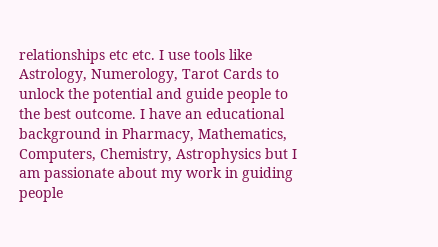relationships etc etc. I use tools like Astrology, Numerology, Tarot Cards to unlock the potential and guide people to the best outcome. I have an educational background in Pharmacy, Mathematics, Computers, Chemistry, Astrophysics but I am passionate about my work in guiding people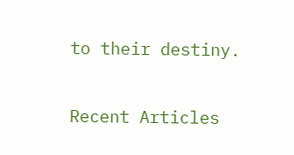to their destiny.

Recent Articles